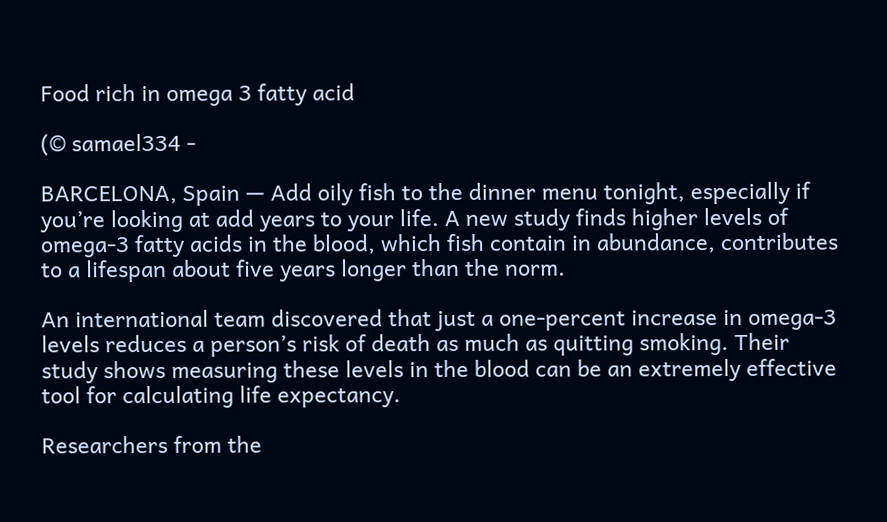Food rich in omega 3 fatty acid

(© samael334 -

BARCELONA, Spain — Add oily fish to the dinner menu tonight, especially if you’re looking at add years to your life. A new study finds higher levels of omega-3 fatty acids in the blood, which fish contain in abundance, contributes to a lifespan about five years longer than the norm.

An international team discovered that just a one-percent increase in omega-3 levels reduces a person’s risk of death as much as quitting smoking. Their study shows measuring these levels in the blood can be an extremely effective tool for calculating life expectancy.

Researchers from the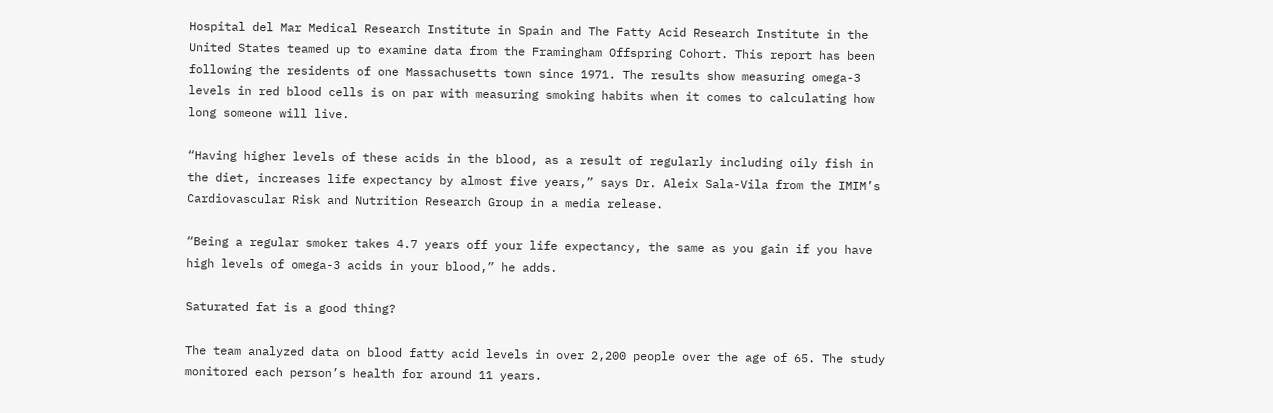Hospital del Mar Medical Research Institute in Spain and The Fatty Acid Research Institute in the United States teamed up to examine data from the Framingham Offspring Cohort. This report has been following the residents of one Massachusetts town since 1971. The results show measuring omega-3 levels in red blood cells is on par with measuring smoking habits when it comes to calculating how long someone will live.

“Having higher levels of these acids in the blood, as a result of regularly including oily fish in the diet, increases life expectancy by almost five years,” says Dr. Aleix Sala-Vila from the IMIM’s Cardiovascular Risk and Nutrition Research Group in a media release.

“Being a regular smoker takes 4.7 years off your life expectancy, the same as you gain if you have high levels of omega-3 acids in your blood,” he adds.

Saturated fat is a good thing?

The team analyzed data on blood fatty acid levels in over 2,200 people over the age of 65. The study monitored each person’s health for around 11 years.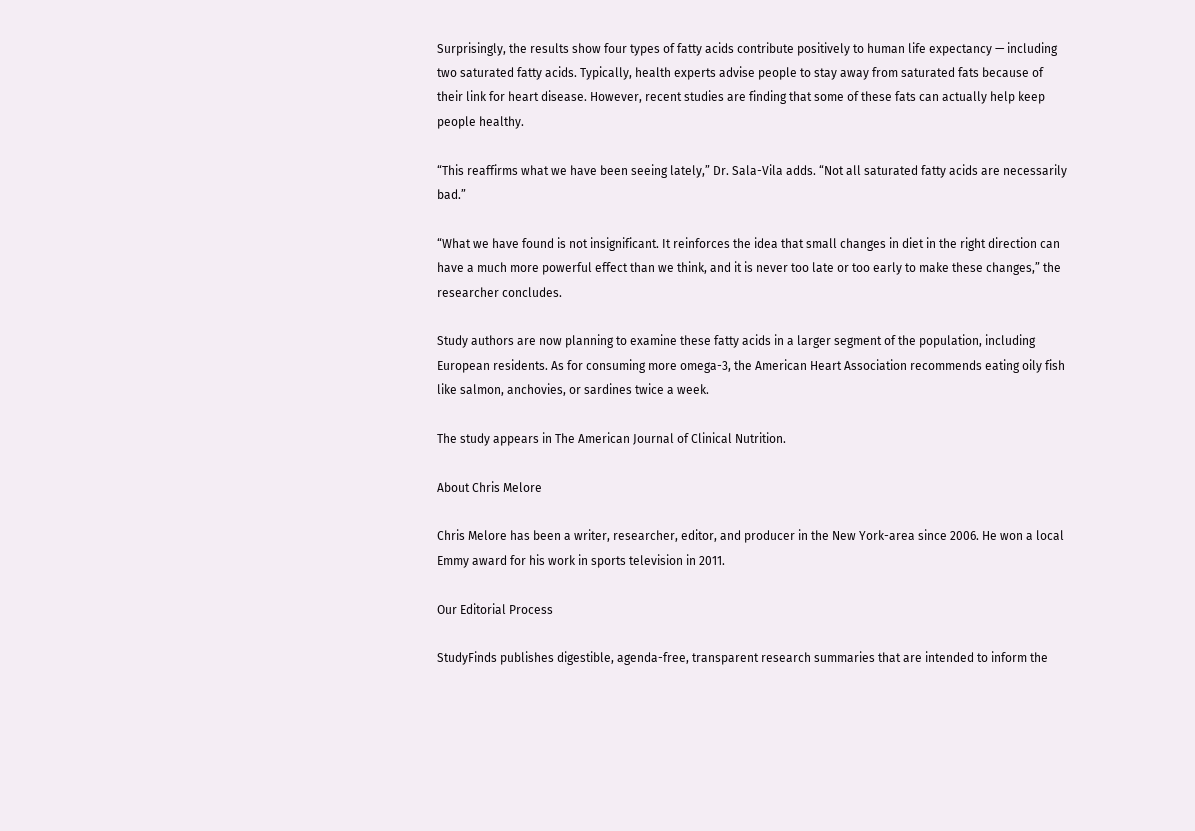Surprisingly, the results show four types of fatty acids contribute positively to human life expectancy — including two saturated fatty acids. Typically, health experts advise people to stay away from saturated fats because of their link for heart disease. However, recent studies are finding that some of these fats can actually help keep people healthy.

“This reaffirms what we have been seeing lately,” Dr. Sala-Vila adds. “Not all saturated fatty acids are necessarily bad.”

“What we have found is not insignificant. It reinforces the idea that small changes in diet in the right direction can have a much more powerful effect than we think, and it is never too late or too early to make these changes,” the researcher concludes.

Study authors are now planning to examine these fatty acids in a larger segment of the population, including European residents. As for consuming more omega-3, the American Heart Association recommends eating oily fish like salmon, anchovies, or sardines twice a week.

The study appears in The American Journal of Clinical Nutrition.

About Chris Melore

Chris Melore has been a writer, researcher, editor, and producer in the New York-area since 2006. He won a local Emmy award for his work in sports television in 2011.

Our Editorial Process

StudyFinds publishes digestible, agenda-free, transparent research summaries that are intended to inform the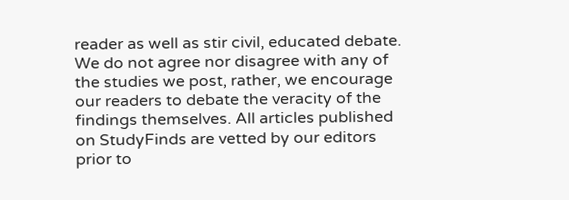reader as well as stir civil, educated debate. We do not agree nor disagree with any of the studies we post, rather, we encourage our readers to debate the veracity of the findings themselves. All articles published on StudyFinds are vetted by our editors prior to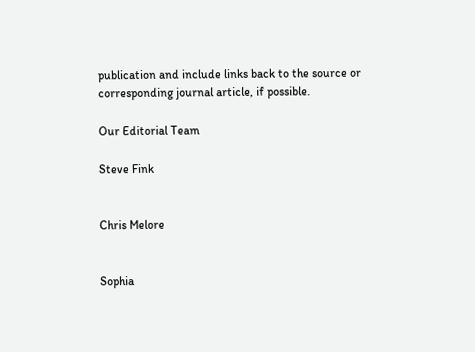publication and include links back to the source or corresponding journal article, if possible.

Our Editorial Team

Steve Fink


Chris Melore


Sophia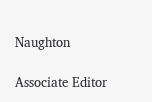Naughton

Associate Editor